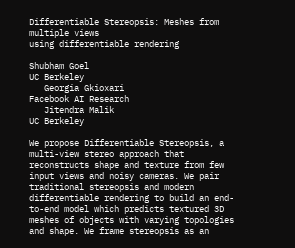Differentiable Stereopsis: Meshes from multiple views
using differentiable rendering

Shubham Goel
UC Berkeley
   Georgia Gkioxari
Facebook AI Research
   Jitendra Malik
UC Berkeley

We propose Differentiable Stereopsis, a multi-view stereo approach that reconstructs shape and texture from few input views and noisy cameras. We pair traditional stereopsis and modern differentiable rendering to build an end-to-end model which predicts textured 3D meshes of objects with varying topologies and shape. We frame stereopsis as an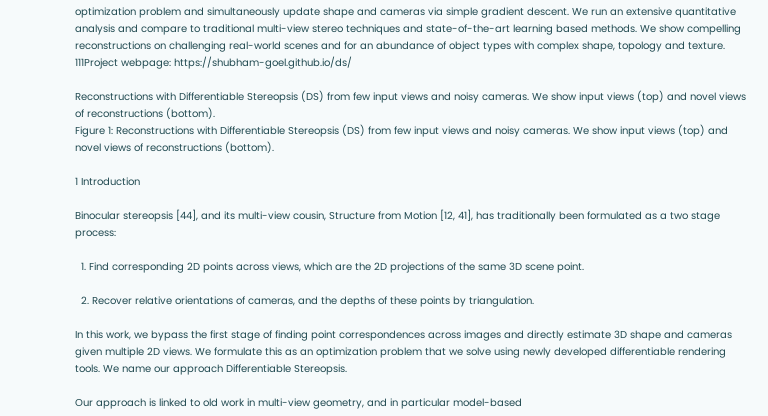optimization problem and simultaneously update shape and cameras via simple gradient descent. We run an extensive quantitative analysis and compare to traditional multi-view stereo techniques and state-of-the-art learning based methods. We show compelling reconstructions on challenging real-world scenes and for an abundance of object types with complex shape, topology and texture. 111Project webpage: https://shubham-goel.github.io/ds/

Reconstructions with Differentiable Stereopsis (DS) from few input views and noisy cameras. We show input views (top) and novel views of reconstructions (bottom).
Figure 1: Reconstructions with Differentiable Stereopsis (DS) from few input views and noisy cameras. We show input views (top) and novel views of reconstructions (bottom).

1 Introduction

Binocular stereopsis [44], and its multi-view cousin, Structure from Motion [12, 41], has traditionally been formulated as a two stage process:

  1. Find corresponding 2D points across views, which are the 2D projections of the same 3D scene point.

  2. Recover relative orientations of cameras, and the depths of these points by triangulation.

In this work, we bypass the first stage of finding point correspondences across images and directly estimate 3D shape and cameras given multiple 2D views. We formulate this as an optimization problem that we solve using newly developed differentiable rendering tools. We name our approach Differentiable Stereopsis.

Our approach is linked to old work in multi-view geometry, and in particular model-based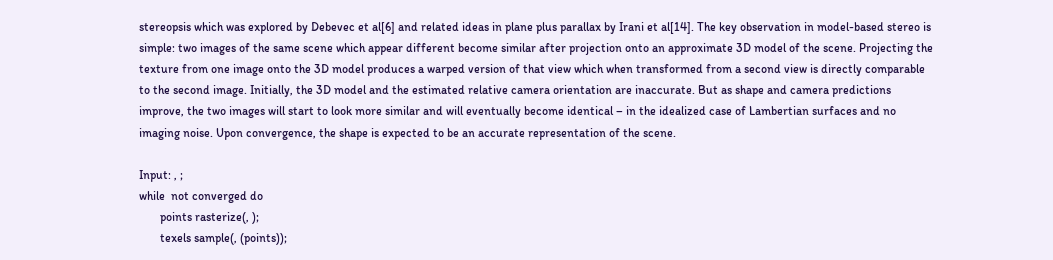stereopsis which was explored by Debevec et al[6] and related ideas in plane plus parallax by Irani et al[14]. The key observation in model-based stereo is simple: two images of the same scene which appear different become similar after projection onto an approximate 3D model of the scene. Projecting the texture from one image onto the 3D model produces a warped version of that view which when transformed from a second view is directly comparable to the second image. Initially, the 3D model and the estimated relative camera orientation are inaccurate. But as shape and camera predictions improve, the two images will start to look more similar and will eventually become identical – in the idealized case of Lambertian surfaces and no imaging noise. Upon convergence, the shape is expected to be an accurate representation of the scene.

Input: , ;
while  not converged do
       points rasterize(, );
       texels sample(, (points));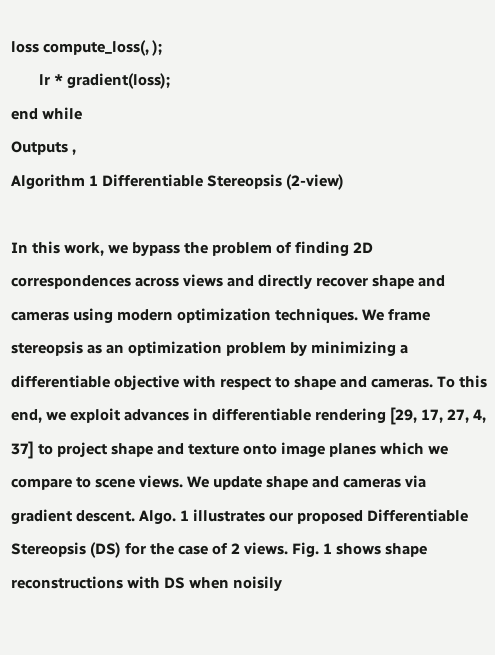loss compute_loss(, );
       lr * gradient(loss);
end while
Outputs ,
Algorithm 1 Differentiable Stereopsis (2-view)

In this work, we bypass the problem of finding 2D correspondences across views and directly recover shape and cameras using modern optimization techniques. We frame stereopsis as an optimization problem by minimizing a differentiable objective with respect to shape and cameras. To this end, we exploit advances in differentiable rendering [29, 17, 27, 4, 37] to project shape and texture onto image planes which we compare to scene views. We update shape and cameras via gradient descent. Algo. 1 illustrates our proposed Differentiable Stereopsis (DS) for the case of 2 views. Fig. 1 shows shape reconstructions with DS when noisily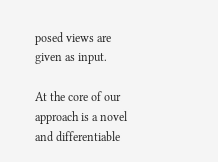posed views are given as input.

At the core of our approach is a novel and differentiable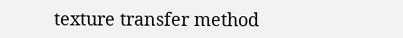texture transfer method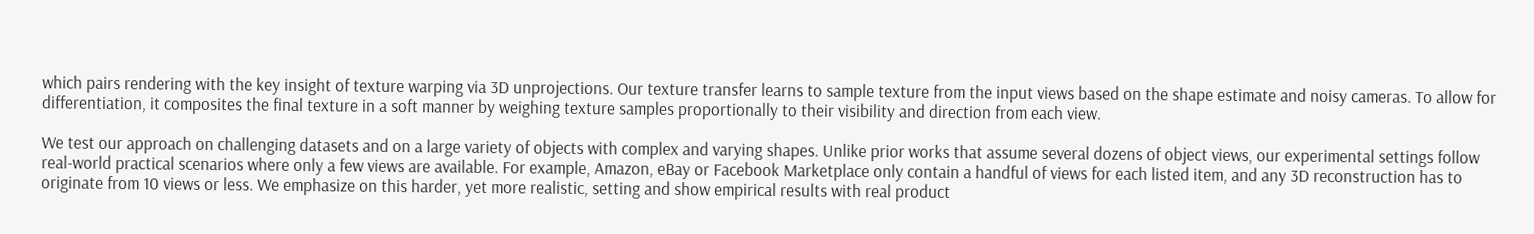which pairs rendering with the key insight of texture warping via 3D unprojections. Our texture transfer learns to sample texture from the input views based on the shape estimate and noisy cameras. To allow for differentiation, it composites the final texture in a soft manner by weighing texture samples proportionally to their visibility and direction from each view.

We test our approach on challenging datasets and on a large variety of objects with complex and varying shapes. Unlike prior works that assume several dozens of object views, our experimental settings follow real-world practical scenarios where only a few views are available. For example, Amazon, eBay or Facebook Marketplace only contain a handful of views for each listed item, and any 3D reconstruction has to originate from 10 views or less. We emphasize on this harder, yet more realistic, setting and show empirical results with real product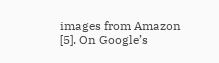images from Amazon [5]. On Google’s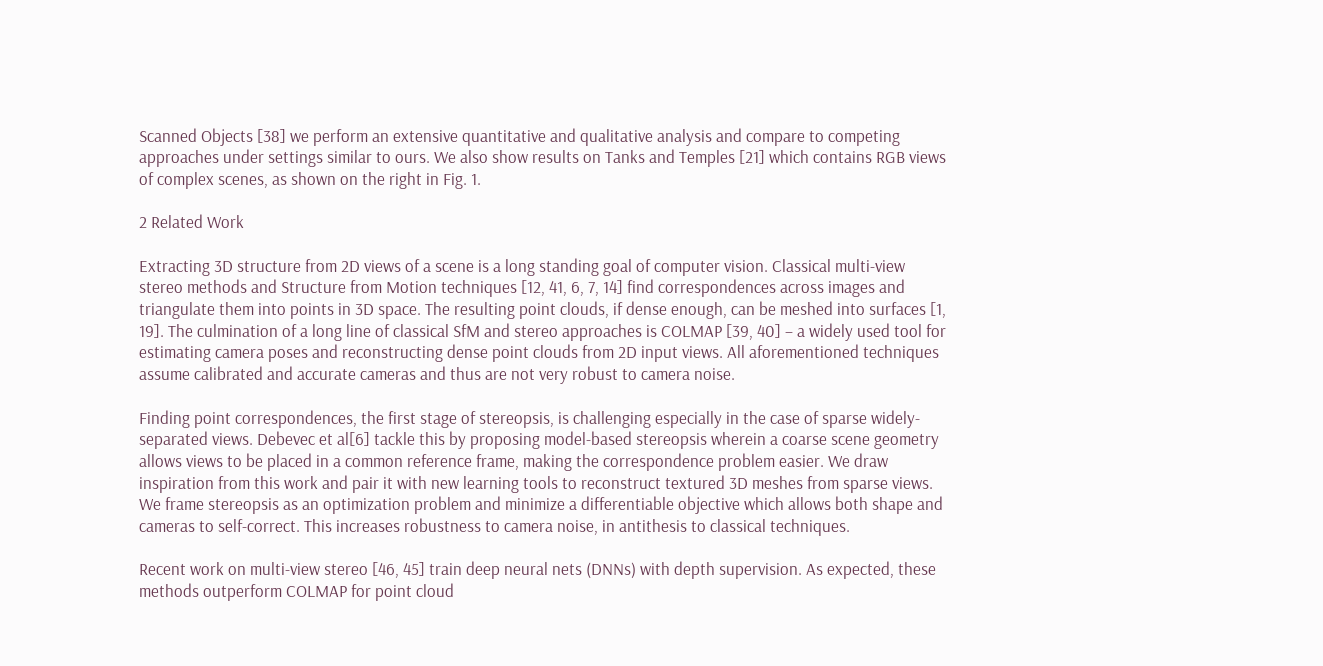Scanned Objects [38] we perform an extensive quantitative and qualitative analysis and compare to competing approaches under settings similar to ours. We also show results on Tanks and Temples [21] which contains RGB views of complex scenes, as shown on the right in Fig. 1.

2 Related Work

Extracting 3D structure from 2D views of a scene is a long standing goal of computer vision. Classical multi-view stereo methods and Structure from Motion techniques [12, 41, 6, 7, 14] find correspondences across images and triangulate them into points in 3D space. The resulting point clouds, if dense enough, can be meshed into surfaces [1, 19]. The culmination of a long line of classical SfM and stereo approaches is COLMAP [39, 40] – a widely used tool for estimating camera poses and reconstructing dense point clouds from 2D input views. All aforementioned techniques assume calibrated and accurate cameras and thus are not very robust to camera noise.

Finding point correspondences, the first stage of stereopsis, is challenging especially in the case of sparse widely-separated views. Debevec et al[6] tackle this by proposing model-based stereopsis wherein a coarse scene geometry allows views to be placed in a common reference frame, making the correspondence problem easier. We draw inspiration from this work and pair it with new learning tools to reconstruct textured 3D meshes from sparse views. We frame stereopsis as an optimization problem and minimize a differentiable objective which allows both shape and cameras to self-correct. This increases robustness to camera noise, in antithesis to classical techniques.

Recent work on multi-view stereo [46, 45] train deep neural nets (DNNs) with depth supervision. As expected, these methods outperform COLMAP for point cloud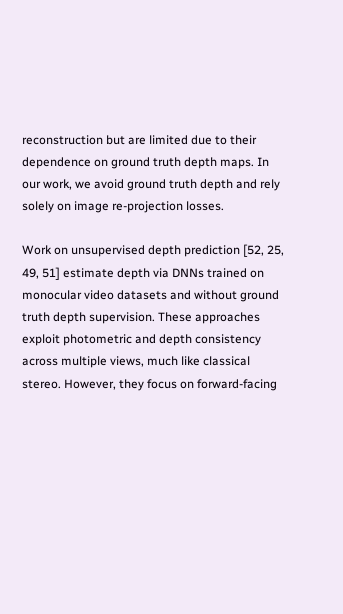reconstruction but are limited due to their dependence on ground truth depth maps. In our work, we avoid ground truth depth and rely solely on image re-projection losses.

Work on unsupervised depth prediction [52, 25, 49, 51] estimate depth via DNNs trained on monocular video datasets and without ground truth depth supervision. These approaches exploit photometric and depth consistency across multiple views, much like classical stereo. However, they focus on forward-facing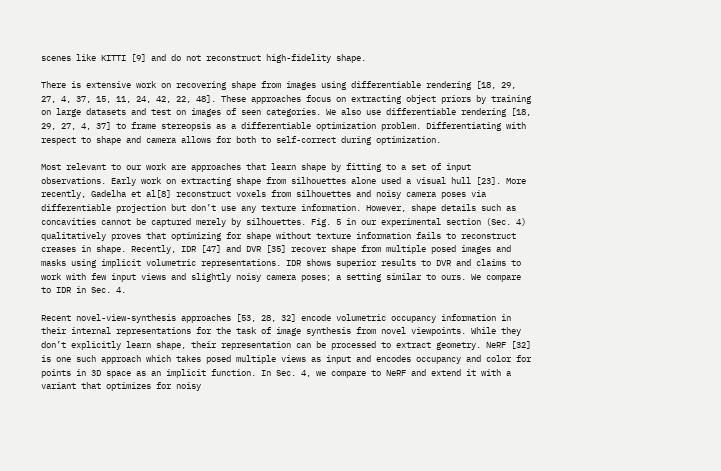scenes like KITTI [9] and do not reconstruct high-fidelity shape.

There is extensive work on recovering shape from images using differentiable rendering [18, 29, 27, 4, 37, 15, 11, 24, 42, 22, 48]. These approaches focus on extracting object priors by training on large datasets and test on images of seen categories. We also use differentiable rendering [18, 29, 27, 4, 37] to frame stereopsis as a differentiable optimization problem. Differentiating with respect to shape and camera allows for both to self-correct during optimization.

Most relevant to our work are approaches that learn shape by fitting to a set of input observations. Early work on extracting shape from silhouettes alone used a visual hull [23]. More recently, Gadelha et al[8] reconstruct voxels from silhouettes and noisy camera poses via differentiable projection but don’t use any texture information. However, shape details such as concavities cannot be captured merely by silhouettes. Fig. 5 in our experimental section (Sec. 4) qualitatively proves that optimizing for shape without texture information fails to reconstruct creases in shape. Recently, IDR [47] and DVR [35] recover shape from multiple posed images and masks using implicit volumetric representations. IDR shows superior results to DVR and claims to work with few input views and slightly noisy camera poses; a setting similar to ours. We compare to IDR in Sec. 4.

Recent novel-view-synthesis approaches [53, 28, 32] encode volumetric occupancy information in their internal representations for the task of image synthesis from novel viewpoints. While they don’t explicitly learn shape, their representation can be processed to extract geometry. NeRF [32] is one such approach which takes posed multiple views as input and encodes occupancy and color for points in 3D space as an implicit function. In Sec. 4, we compare to NeRF and extend it with a variant that optimizes for noisy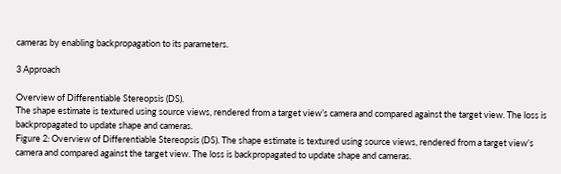cameras by enabling backpropagation to its parameters.

3 Approach

Overview of Differentiable Stereopsis (DS).
The shape estimate is textured using source views, rendered from a target view’s camera and compared against the target view. The loss is backpropagated to update shape and cameras.
Figure 2: Overview of Differentiable Stereopsis (DS). The shape estimate is textured using source views, rendered from a target view’s camera and compared against the target view. The loss is backpropagated to update shape and cameras.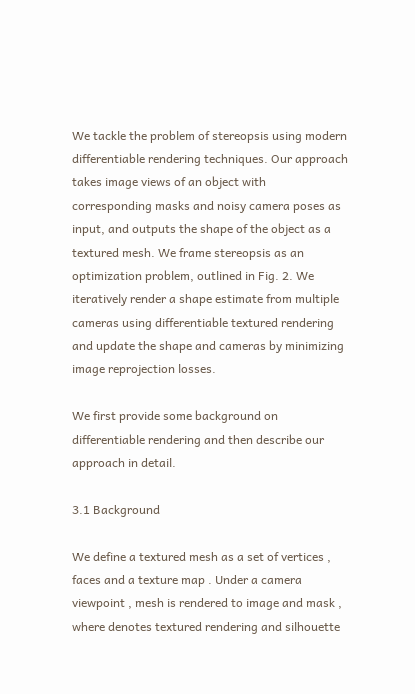We tackle the problem of stereopsis using modern differentiable rendering techniques. Our approach takes image views of an object with corresponding masks and noisy camera poses as input, and outputs the shape of the object as a textured mesh. We frame stereopsis as an optimization problem, outlined in Fig. 2. We iteratively render a shape estimate from multiple cameras using differentiable textured rendering and update the shape and cameras by minimizing image reprojection losses.

We first provide some background on differentiable rendering and then describe our approach in detail.

3.1 Background

We define a textured mesh as a set of vertices , faces and a texture map . Under a camera viewpoint , mesh is rendered to image and mask , where denotes textured rendering and silhouette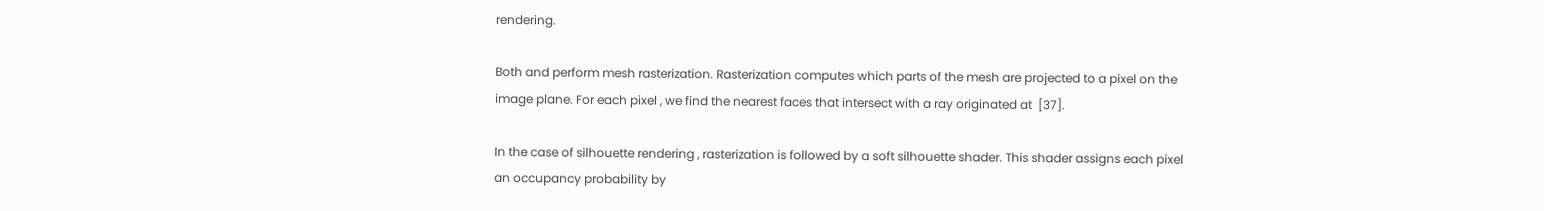rendering.

Both and perform mesh rasterization. Rasterization computes which parts of the mesh are projected to a pixel on the image plane. For each pixel , we find the nearest faces that intersect with a ray originated at  [37].

In the case of silhouette rendering , rasterization is followed by a soft silhouette shader. This shader assigns each pixel an occupancy probability by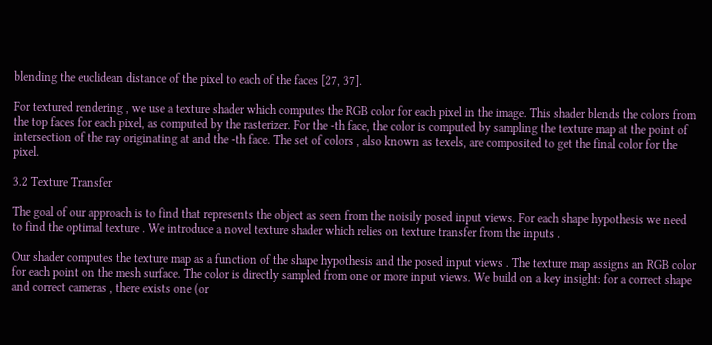blending the euclidean distance of the pixel to each of the faces [27, 37].

For textured rendering , we use a texture shader which computes the RGB color for each pixel in the image. This shader blends the colors from the top faces for each pixel, as computed by the rasterizer. For the -th face, the color is computed by sampling the texture map at the point of intersection of the ray originating at and the -th face. The set of colors , also known as texels, are composited to get the final color for the pixel.

3.2 Texture Transfer

The goal of our approach is to find that represents the object as seen from the noisily posed input views. For each shape hypothesis we need to find the optimal texture . We introduce a novel texture shader which relies on texture transfer from the inputs .

Our shader computes the texture map as a function of the shape hypothesis and the posed input views . The texture map assigns an RGB color for each point on the mesh surface. The color is directly sampled from one or more input views. We build on a key insight: for a correct shape and correct cameras , there exists one (or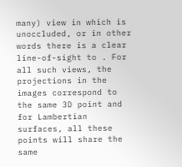many) view in which is unoccluded, or in other words there is a clear line-of-sight to . For all such views, the projections in the images correspond to the same 3D point and for Lambertian surfaces, all these points will share the same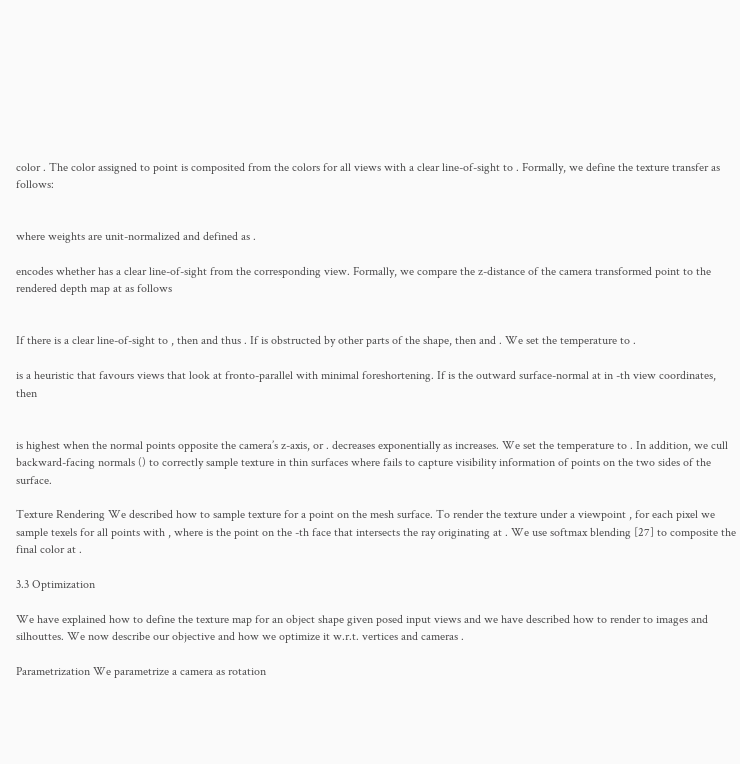color . The color assigned to point is composited from the colors for all views with a clear line-of-sight to . Formally, we define the texture transfer as follows:


where weights are unit-normalized and defined as .

encodes whether has a clear line-of-sight from the corresponding view. Formally, we compare the z-distance of the camera transformed point to the rendered depth map at as follows


If there is a clear line-of-sight to , then and thus . If is obstructed by other parts of the shape, then and . We set the temperature to .

is a heuristic that favours views that look at fronto-parallel with minimal foreshortening. If is the outward surface-normal at in -th view coordinates, then


is highest when the normal points opposite the camera’s z-axis, or . decreases exponentially as increases. We set the temperature to . In addition, we cull backward-facing normals () to correctly sample texture in thin surfaces where fails to capture visibility information of points on the two sides of the surface.

Texture Rendering We described how to sample texture for a point on the mesh surface. To render the texture under a viewpoint , for each pixel we sample texels for all points with , where is the point on the -th face that intersects the ray originating at . We use softmax blending [27] to composite the final color at .

3.3 Optimization

We have explained how to define the texture map for an object shape given posed input views and we have described how to render to images and silhouttes. We now describe our objective and how we optimize it w.r.t. vertices and cameras .

Parametrization We parametrize a camera as rotation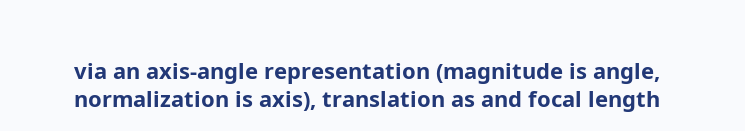via an axis-angle representation (magnitude is angle, normalization is axis), translation as and focal length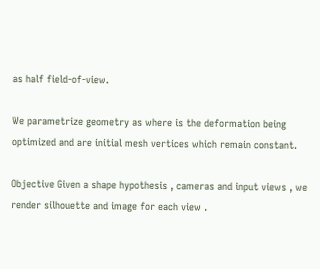as half field-of-view.

We parametrize geometry as where is the deformation being optimized and are initial mesh vertices which remain constant.

Objective Given a shape hypothesis , cameras and input views , we render silhouette and image for each view .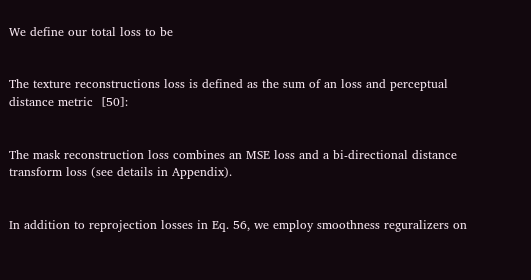We define our total loss to be


The texture reconstructions loss is defined as the sum of an loss and perceptual distance metric  [50]:


The mask reconstruction loss combines an MSE loss and a bi-directional distance transform loss (see details in Appendix).


In addition to reprojection losses in Eq. 56, we employ smoothness reguralizers on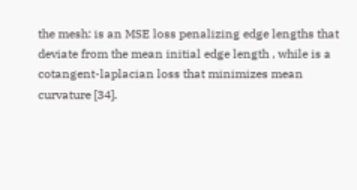the mesh: is an MSE loss penalizing edge lengths that deviate from the mean initial edge length , while is a cotangent-laplacian loss that minimizes mean curvature [34].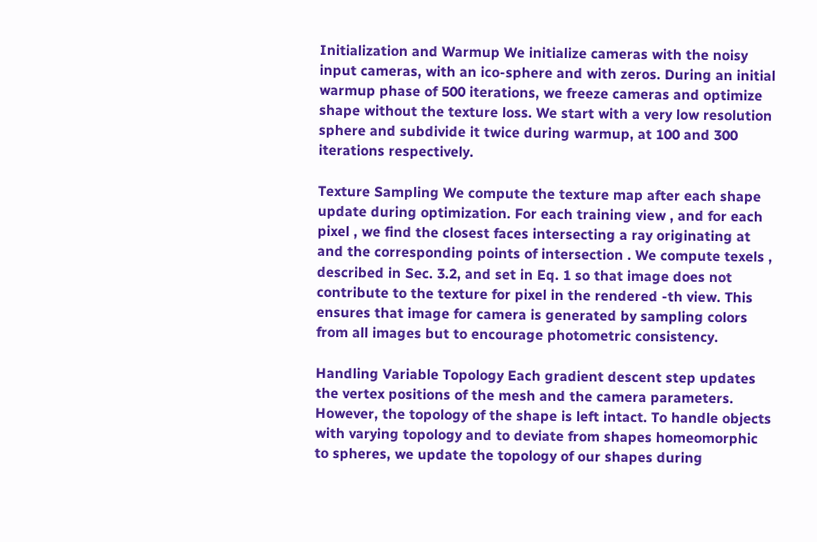Initialization and Warmup We initialize cameras with the noisy input cameras, with an ico-sphere and with zeros. During an initial warmup phase of 500 iterations, we freeze cameras and optimize shape without the texture loss. We start with a very low resolution sphere and subdivide it twice during warmup, at 100 and 300 iterations respectively.

Texture Sampling We compute the texture map after each shape update during optimization. For each training view , and for each pixel , we find the closest faces intersecting a ray originating at and the corresponding points of intersection . We compute texels , described in Sec. 3.2, and set in Eq. 1 so that image does not contribute to the texture for pixel in the rendered -th view. This ensures that image for camera is generated by sampling colors from all images but to encourage photometric consistency.

Handling Variable Topology Each gradient descent step updates the vertex positions of the mesh and the camera parameters. However, the topology of the shape is left intact. To handle objects with varying topology and to deviate from shapes homeomorphic to spheres, we update the topology of our shapes during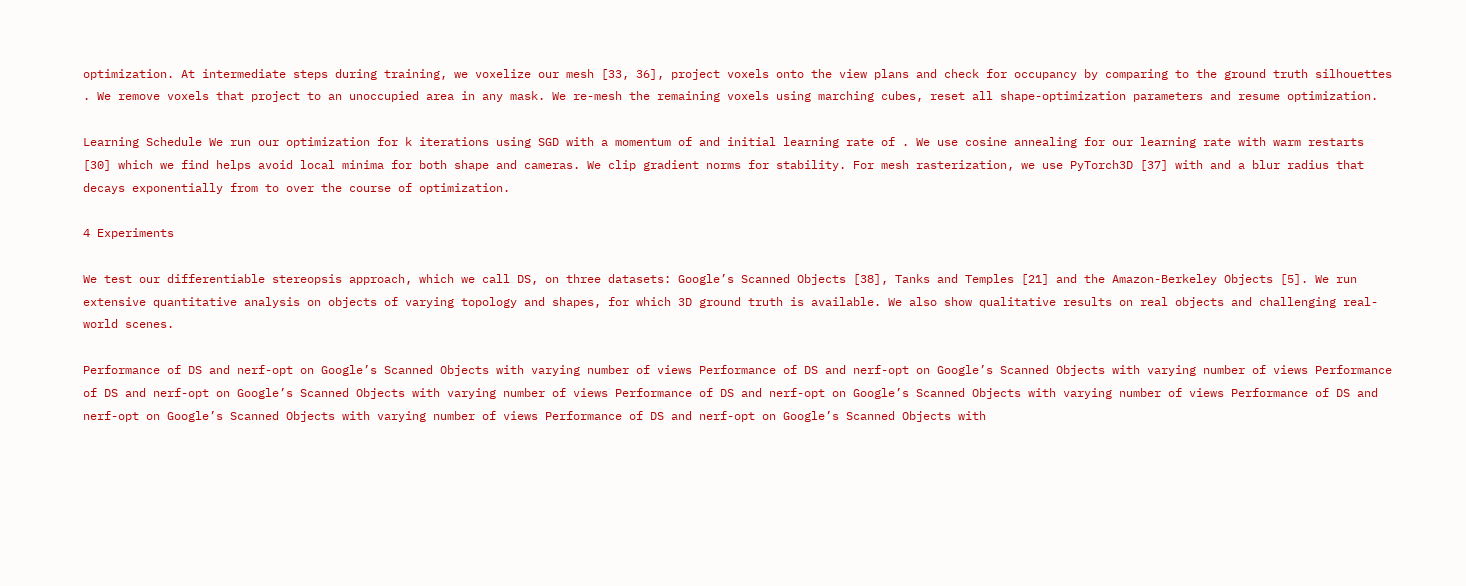optimization. At intermediate steps during training, we voxelize our mesh [33, 36], project voxels onto the view plans and check for occupancy by comparing to the ground truth silhouettes . We remove voxels that project to an unoccupied area in any mask. We re-mesh the remaining voxels using marching cubes, reset all shape-optimization parameters and resume optimization.

Learning Schedule We run our optimization for k iterations using SGD with a momentum of and initial learning rate of . We use cosine annealing for our learning rate with warm restarts [30] which we find helps avoid local minima for both shape and cameras. We clip gradient norms for stability. For mesh rasterization, we use PyTorch3D [37] with and a blur radius that decays exponentially from to over the course of optimization.

4 Experiments

We test our differentiable stereopsis approach, which we call DS, on three datasets: Google’s Scanned Objects [38], Tanks and Temples [21] and the Amazon-Berkeley Objects [5]. We run extensive quantitative analysis on objects of varying topology and shapes, for which 3D ground truth is available. We also show qualitative results on real objects and challenging real-world scenes.

Performance of DS and nerf-opt on Google’s Scanned Objects with varying number of views Performance of DS and nerf-opt on Google’s Scanned Objects with varying number of views Performance of DS and nerf-opt on Google’s Scanned Objects with varying number of views Performance of DS and nerf-opt on Google’s Scanned Objects with varying number of views Performance of DS and nerf-opt on Google’s Scanned Objects with varying number of views Performance of DS and nerf-opt on Google’s Scanned Objects with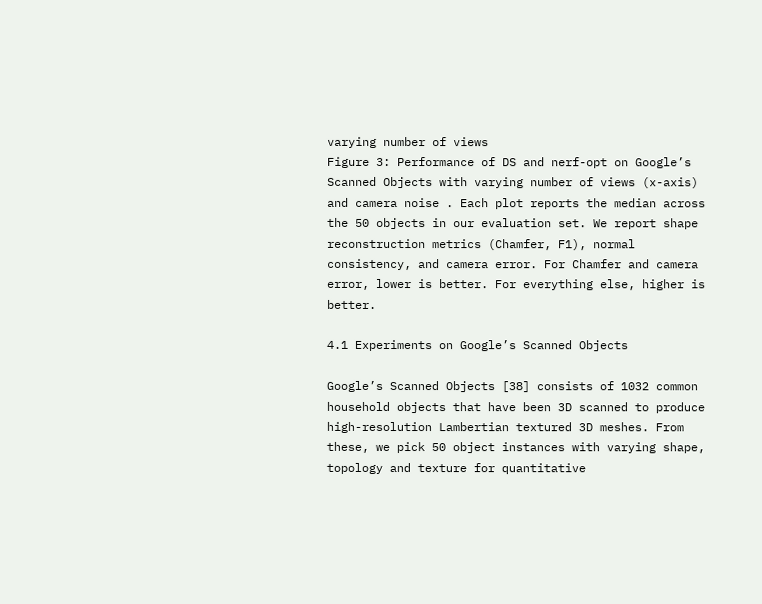varying number of views
Figure 3: Performance of DS and nerf-opt on Google’s Scanned Objects with varying number of views (x-axis) and camera noise . Each plot reports the median across the 50 objects in our evaluation set. We report shape reconstruction metrics (Chamfer, F1), normal consistency, and camera error. For Chamfer and camera error, lower is better. For everything else, higher is better.

4.1 Experiments on Google’s Scanned Objects

Google’s Scanned Objects [38] consists of 1032 common household objects that have been 3D scanned to produce high-resolution Lambertian textured 3D meshes. From these, we pick 50 object instances with varying shape, topology and texture for quantitative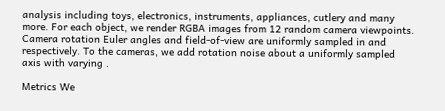analysis including toys, electronics, instruments, appliances, cutlery and many more. For each object, we render RGBA images from 12 random camera viewpoints. Camera rotation Euler angles and field-of-view are uniformly sampled in and respectively. To the cameras, we add rotation noise about a uniformly sampled axis with varying .

Metrics We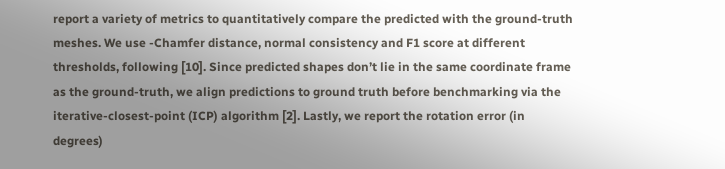report a variety of metrics to quantitatively compare the predicted with the ground-truth meshes. We use -Chamfer distance, normal consistency and F1 score at different thresholds, following [10]. Since predicted shapes don’t lie in the same coordinate frame as the ground-truth, we align predictions to ground truth before benchmarking via the iterative-closest-point (ICP) algorithm [2]. Lastly, we report the rotation error (in degrees)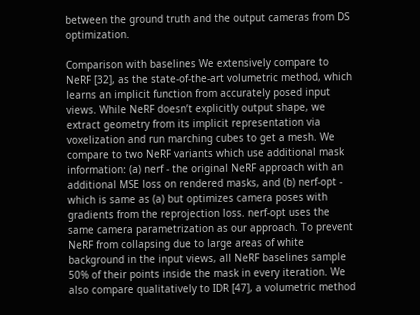between the ground truth and the output cameras from DS optimization.

Comparison with baselines We extensively compare to NeRF [32], as the state-of-the-art volumetric method, which learns an implicit function from accurately posed input views. While NeRF doesn’t explicitly output shape, we extract geometry from its implicit representation via voxelization and run marching cubes to get a mesh. We compare to two NeRF variants which use additional mask information: (a) nerf - the original NeRF approach with an additional MSE loss on rendered masks, and (b) nerf-opt - which is same as (a) but optimizes camera poses with gradients from the reprojection loss. nerf-opt uses the same camera parametrization as our approach. To prevent NeRF from collapsing due to large areas of white background in the input views, all NeRF baselines sample 50% of their points inside the mask in every iteration. We also compare qualitatively to IDR [47], a volumetric method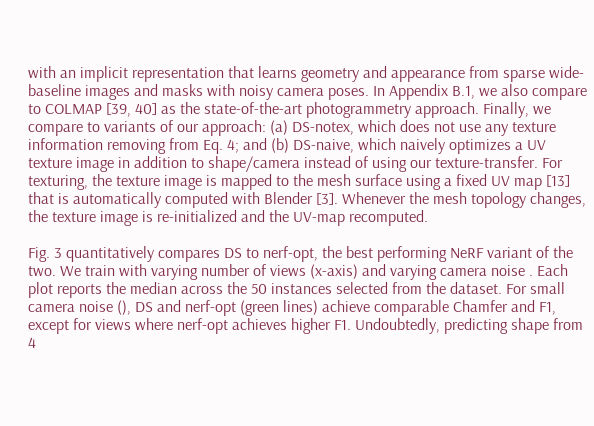with an implicit representation that learns geometry and appearance from sparse wide-baseline images and masks with noisy camera poses. In Appendix B.1, we also compare to COLMAP [39, 40] as the state-of-the-art photogrammetry approach. Finally, we compare to variants of our approach: (a) DS-notex, which does not use any texture information removing from Eq. 4; and (b) DS-naive, which naively optimizes a UV texture image in addition to shape/camera instead of using our texture-transfer. For texturing, the texture image is mapped to the mesh surface using a fixed UV map [13] that is automatically computed with Blender [3]. Whenever the mesh topology changes, the texture image is re-initialized and the UV-map recomputed.

Fig. 3 quantitatively compares DS to nerf-opt, the best performing NeRF variant of the two. We train with varying number of views (x-axis) and varying camera noise . Each plot reports the median across the 50 instances selected from the dataset. For small camera noise (), DS and nerf-opt (green lines) achieve comparable Chamfer and F1, except for views where nerf-opt achieves higher F1. Undoubtedly, predicting shape from 4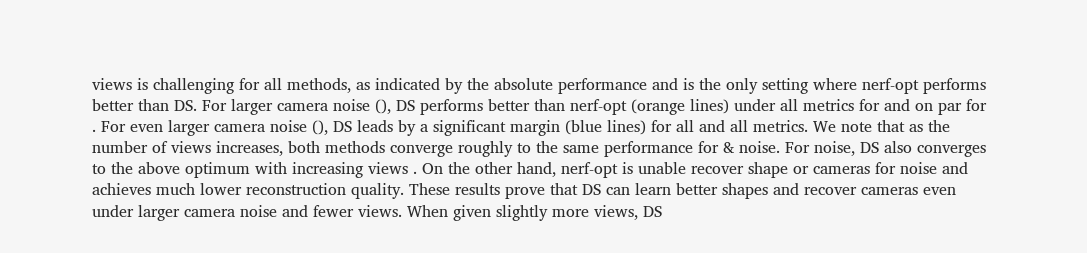views is challenging for all methods, as indicated by the absolute performance and is the only setting where nerf-opt performs better than DS. For larger camera noise (), DS performs better than nerf-opt (orange lines) under all metrics for and on par for . For even larger camera noise (), DS leads by a significant margin (blue lines) for all and all metrics. We note that as the number of views increases, both methods converge roughly to the same performance for & noise. For noise, DS also converges to the above optimum with increasing views . On the other hand, nerf-opt is unable recover shape or cameras for noise and achieves much lower reconstruction quality. These results prove that DS can learn better shapes and recover cameras even under larger camera noise and fewer views. When given slightly more views, DS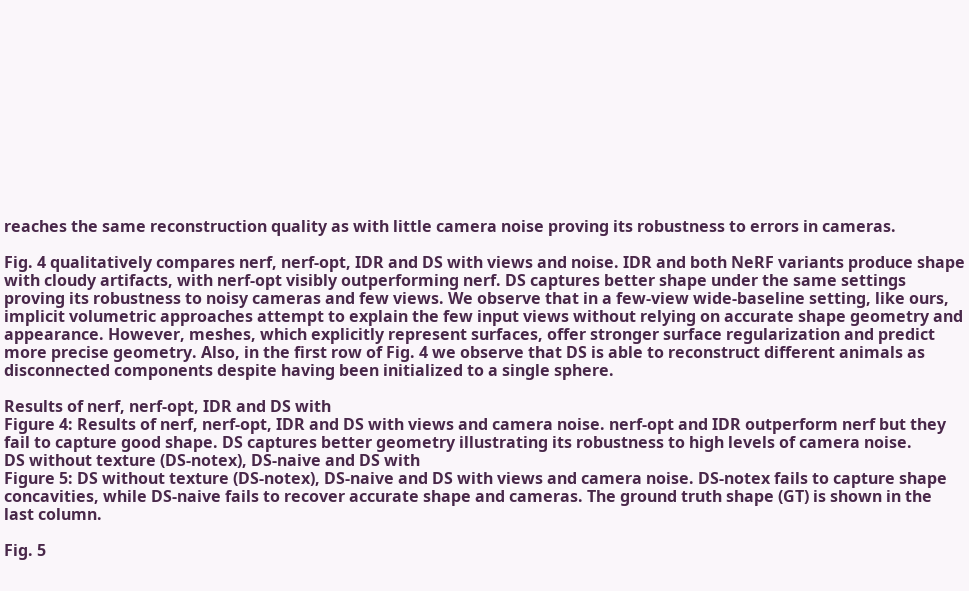reaches the same reconstruction quality as with little camera noise proving its robustness to errors in cameras.

Fig. 4 qualitatively compares nerf, nerf-opt, IDR and DS with views and noise. IDR and both NeRF variants produce shape with cloudy artifacts, with nerf-opt visibly outperforming nerf. DS captures better shape under the same settings proving its robustness to noisy cameras and few views. We observe that in a few-view wide-baseline setting, like ours, implicit volumetric approaches attempt to explain the few input views without relying on accurate shape geometry and appearance. However, meshes, which explicitly represent surfaces, offer stronger surface regularization and predict more precise geometry. Also, in the first row of Fig. 4 we observe that DS is able to reconstruct different animals as disconnected components despite having been initialized to a single sphere.

Results of nerf, nerf-opt, IDR and DS with
Figure 4: Results of nerf, nerf-opt, IDR and DS with views and camera noise. nerf-opt and IDR outperform nerf but they fail to capture good shape. DS captures better geometry illustrating its robustness to high levels of camera noise.
DS without texture (DS-notex), DS-naive and DS with
Figure 5: DS without texture (DS-notex), DS-naive and DS with views and camera noise. DS-notex fails to capture shape concavities, while DS-naive fails to recover accurate shape and cameras. The ground truth shape (GT) is shown in the last column.

Fig. 5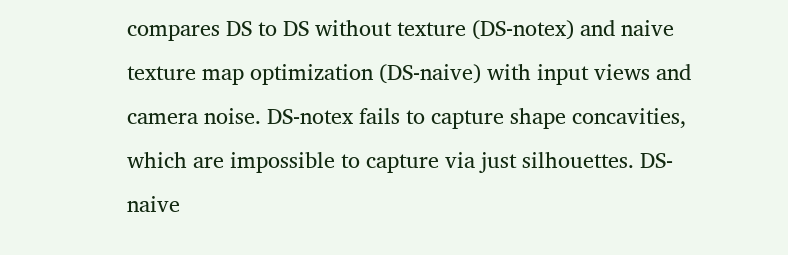compares DS to DS without texture (DS-notex) and naive texture map optimization (DS-naive) with input views and camera noise. DS-notex fails to capture shape concavities, which are impossible to capture via just silhouettes. DS-naive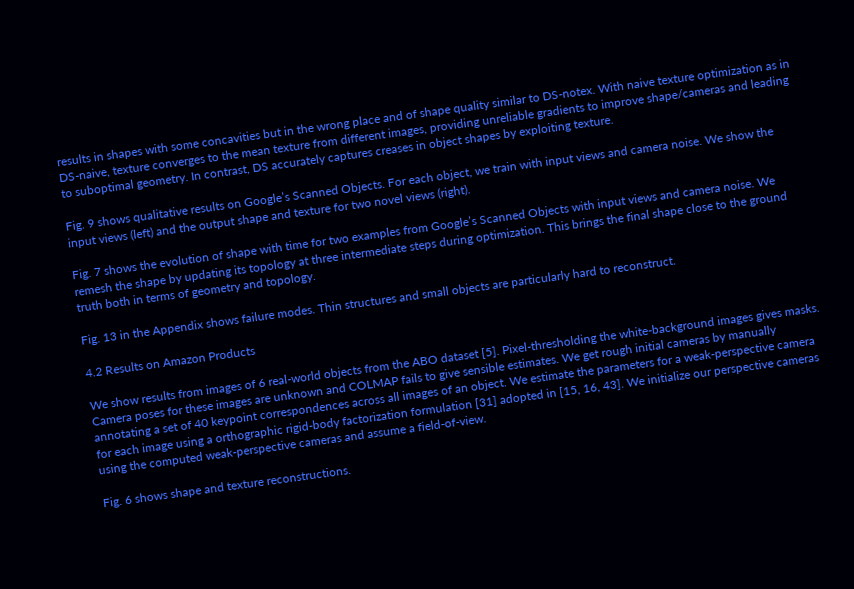results in shapes with some concavities but in the wrong place and of shape quality similar to DS-notex. With naive texture optimization as in DS-naive, texture converges to the mean texture from different images, providing unreliable gradients to improve shape/cameras and leading to suboptimal geometry. In contrast, DS accurately captures creases in object shapes by exploiting texture.

Fig. 9 shows qualitative results on Google’s Scanned Objects. For each object, we train with input views and camera noise. We show the input views (left) and the output shape and texture for two novel views (right).

Fig. 7 shows the evolution of shape with time for two examples from Google’s Scanned Objects with input views and camera noise. We remesh the shape by updating its topology at three intermediate steps during optimization. This brings the final shape close to the ground truth both in terms of geometry and topology.

Fig. 13 in the Appendix shows failure modes. Thin structures and small objects are particularly hard to reconstruct.

4.2 Results on Amazon Products

We show results from images of 6 real-world objects from the ABO dataset [5]. Pixel-thresholding the white-background images gives masks. Camera poses for these images are unknown and COLMAP fails to give sensible estimates. We get rough initial cameras by manually annotating a set of 40 keypoint correspondences across all images of an object. We estimate the parameters for a weak-perspective camera for each image using a orthographic rigid-body factorization formulation [31] adopted in [15, 16, 43]. We initialize our perspective cameras using the computed weak-perspective cameras and assume a field-of-view.

Fig. 6 shows shape and texture reconstructions.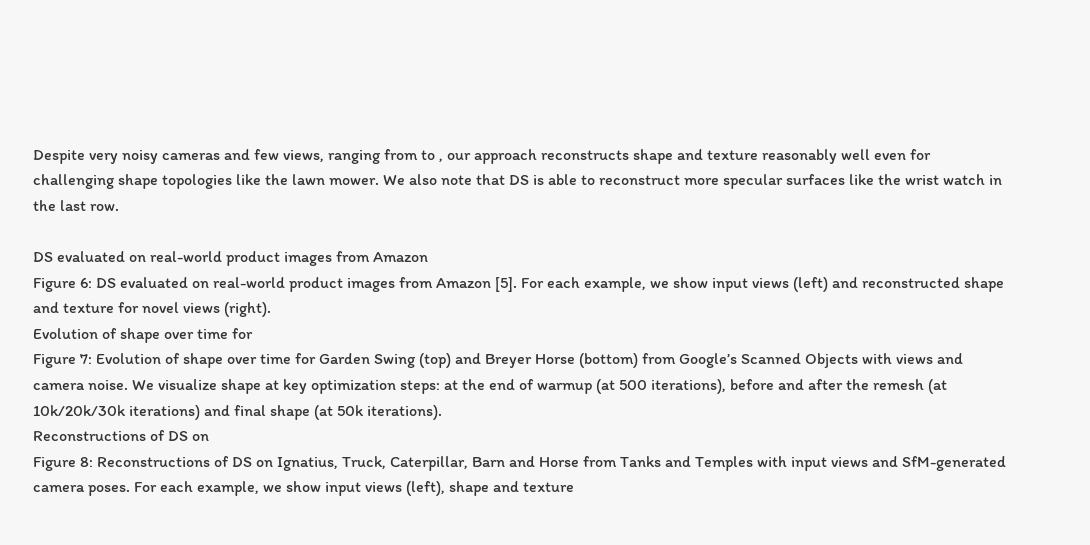Despite very noisy cameras and few views, ranging from to , our approach reconstructs shape and texture reasonably well even for challenging shape topologies like the lawn mower. We also note that DS is able to reconstruct more specular surfaces like the wrist watch in the last row.

DS evaluated on real-world product images from Amazon
Figure 6: DS evaluated on real-world product images from Amazon [5]. For each example, we show input views (left) and reconstructed shape and texture for novel views (right).
Evolution of shape over time for
Figure 7: Evolution of shape over time for Garden Swing (top) and Breyer Horse (bottom) from Google’s Scanned Objects with views and camera noise. We visualize shape at key optimization steps: at the end of warmup (at 500 iterations), before and after the remesh (at 10k/20k/30k iterations) and final shape (at 50k iterations).
Reconstructions of DS on
Figure 8: Reconstructions of DS on Ignatius, Truck, Caterpillar, Barn and Horse from Tanks and Temples with input views and SfM-generated camera poses. For each example, we show input views (left), shape and texture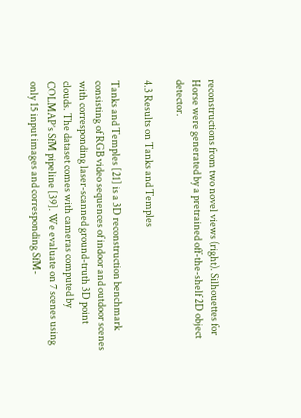reconstructions from two novel views (right). Silhouettes for Horse were generated by a pretrained off-the-shelf 2D object detector.

4.3 Results on Tanks and Temples

Tanks and Temples [21] is a 3D reconstruction benchmark consisting of RGB video sequences of indoor and outdoor scenes with corresponding laser-scanned ground-truth 3D point clouds. The dataset comes with cameras computed by COLMAP’s SfM pipeline [39]. We evaluate on 7 scenes using only 15 input images and corresponding SfM-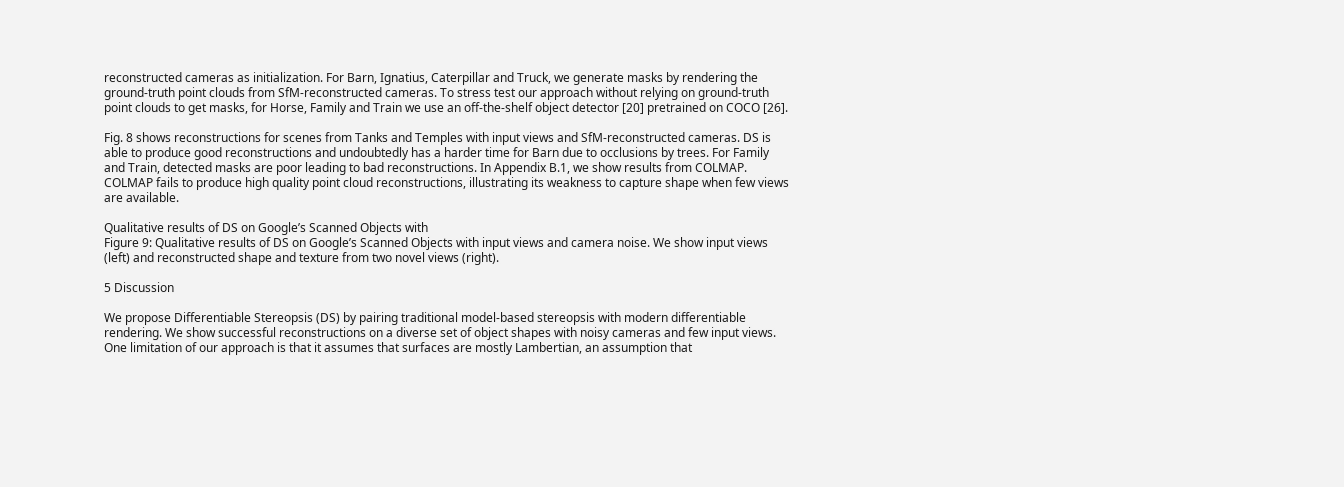reconstructed cameras as initialization. For Barn, Ignatius, Caterpillar and Truck, we generate masks by rendering the ground-truth point clouds from SfM-reconstructed cameras. To stress test our approach without relying on ground-truth point clouds to get masks, for Horse, Family and Train we use an off-the-shelf object detector [20] pretrained on COCO [26].

Fig. 8 shows reconstructions for scenes from Tanks and Temples with input views and SfM-reconstructed cameras. DS is able to produce good reconstructions and undoubtedly has a harder time for Barn due to occlusions by trees. For Family and Train, detected masks are poor leading to bad reconstructions. In Appendix B.1, we show results from COLMAP. COLMAP fails to produce high quality point cloud reconstructions, illustrating its weakness to capture shape when few views are available.

Qualitative results of DS on Google’s Scanned Objects with
Figure 9: Qualitative results of DS on Google’s Scanned Objects with input views and camera noise. We show input views (left) and reconstructed shape and texture from two novel views (right).

5 Discussion

We propose Differentiable Stereopsis (DS) by pairing traditional model-based stereopsis with modern differentiable rendering. We show successful reconstructions on a diverse set of object shapes with noisy cameras and few input views. One limitation of our approach is that it assumes that surfaces are mostly Lambertian, an assumption that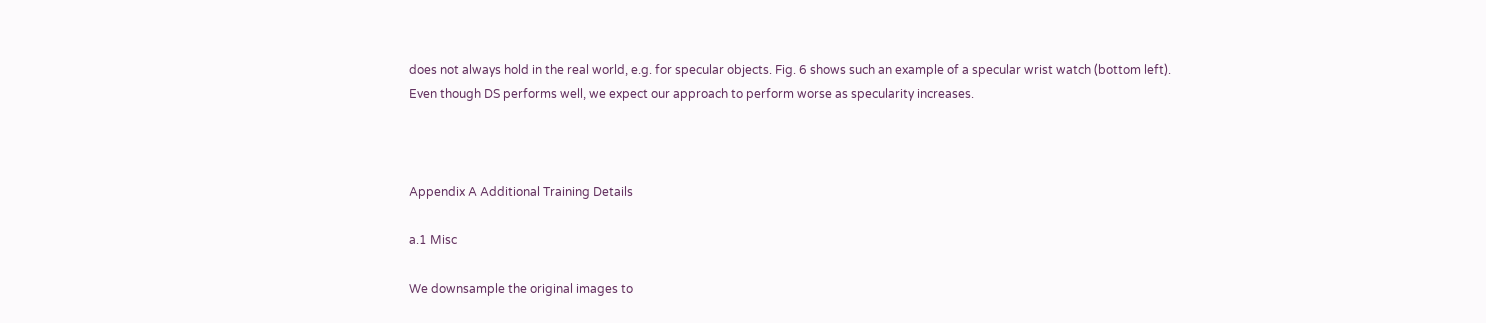does not always hold in the real world, e.g. for specular objects. Fig. 6 shows such an example of a specular wrist watch (bottom left). Even though DS performs well, we expect our approach to perform worse as specularity increases.



Appendix A Additional Training Details

a.1 Misc

We downsample the original images to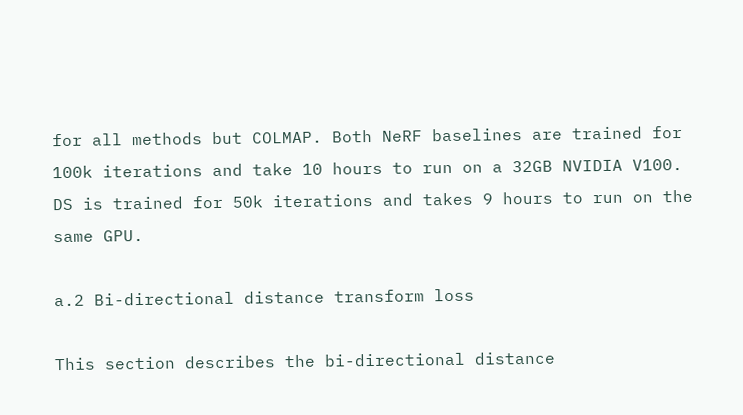for all methods but COLMAP. Both NeRF baselines are trained for 100k iterations and take 10 hours to run on a 32GB NVIDIA V100. DS is trained for 50k iterations and takes 9 hours to run on the same GPU.

a.2 Bi-directional distance transform loss

This section describes the bi-directional distance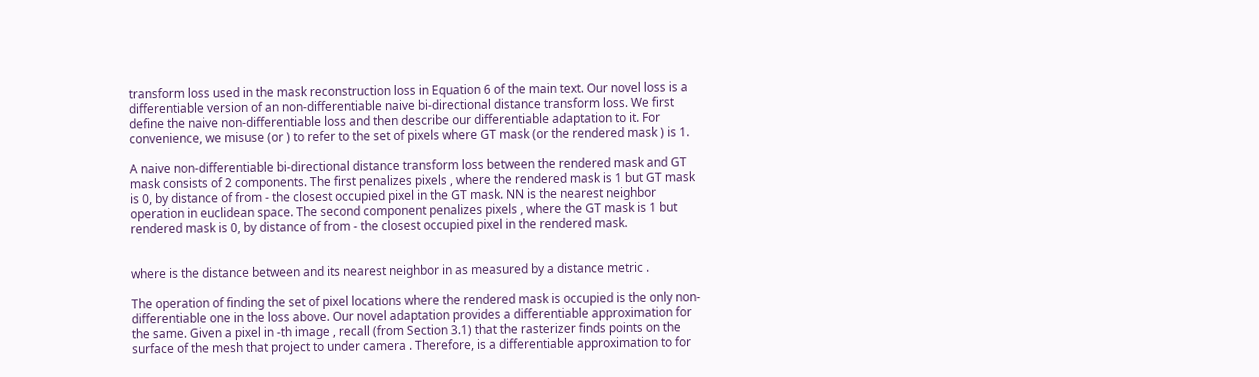transform loss used in the mask reconstruction loss in Equation 6 of the main text. Our novel loss is a differentiable version of an non-differentiable naive bi-directional distance transform loss. We first define the naive non-differentiable loss and then describe our differentiable adaptation to it. For convenience, we misuse (or ) to refer to the set of pixels where GT mask (or the rendered mask ) is 1.

A naive non-differentiable bi-directional distance transform loss between the rendered mask and GT mask consists of 2 components. The first penalizes pixels , where the rendered mask is 1 but GT mask is 0, by distance of from - the closest occupied pixel in the GT mask. NN is the nearest neighbor operation in euclidean space. The second component penalizes pixels , where the GT mask is 1 but rendered mask is 0, by distance of from - the closest occupied pixel in the rendered mask.


where is the distance between and its nearest neighbor in as measured by a distance metric .

The operation of finding the set of pixel locations where the rendered mask is occupied is the only non-differentiable one in the loss above. Our novel adaptation provides a differentiable approximation for the same. Given a pixel in -th image , recall (from Section 3.1) that the rasterizer finds points on the surface of the mesh that project to under camera . Therefore, is a differentiable approximation to for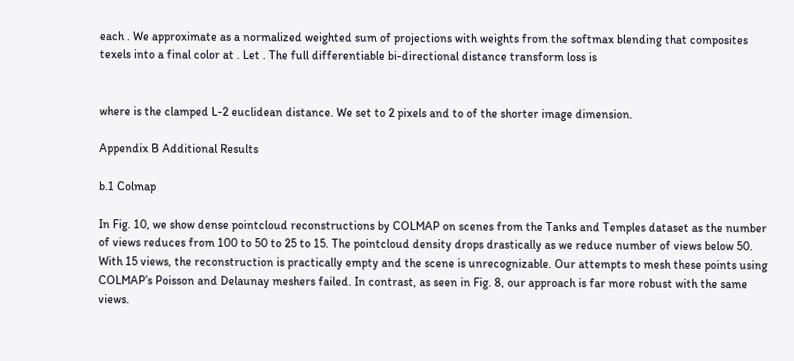each . We approximate as a normalized weighted sum of projections with weights from the softmax blending that composites texels into a final color at . Let . The full differentiable bi-directional distance transform loss is


where is the clamped L-2 euclidean distance. We set to 2 pixels and to of the shorter image dimension.

Appendix B Additional Results

b.1 Colmap

In Fig. 10, we show dense pointcloud reconstructions by COLMAP on scenes from the Tanks and Temples dataset as the number of views reduces from 100 to 50 to 25 to 15. The pointcloud density drops drastically as we reduce number of views below 50. With 15 views, the reconstruction is practically empty and the scene is unrecognizable. Our attempts to mesh these points using COLMAP’s Poisson and Delaunay meshers failed. In contrast, as seen in Fig. 8, our approach is far more robust with the same views.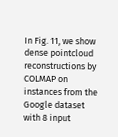In Fig. 11, we show dense pointcloud reconstructions by COLMAP on instances from the Google dataset with 8 input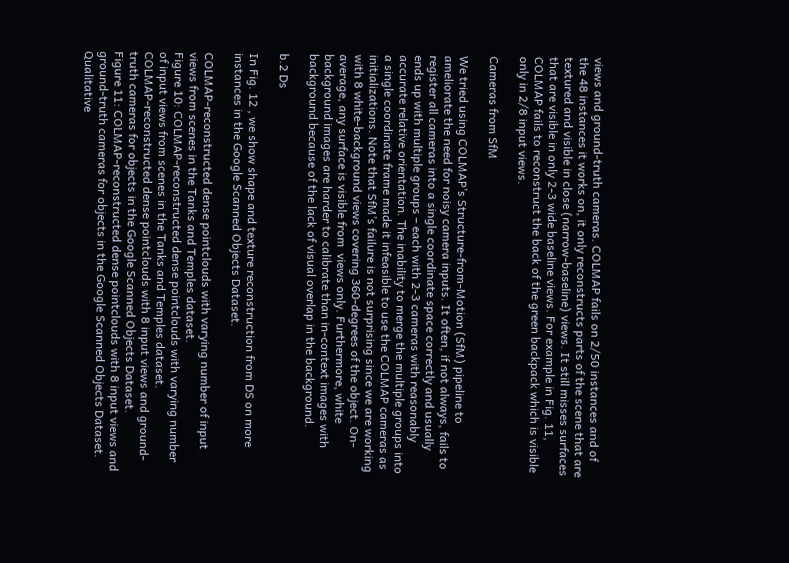views and ground-truth cameras. COLMAP fails on 2/50 instances and of the 48 instances it works on, it only reconstructs parts of the scene that are textured and visible in close (narrow-baseline) views. It still misses surfaces that are visible in only 2-3 wide baseline views. For example in Fig. 11, COLMAP fails to reconstruct the back of the green backpack which is visible only in 2/8 input views.

Cameras from SfM

We tried using COLMAP’s Structure-from-Motion (SfM) pipeline to ameliorate the need for noisy camera inputs. It often, if not always, fails to register all cameras into a single coordinate space correctly and usually ends up with multiple groups – each with 2-3 cameras with reasonably accurate relative orientation. The inability to merge the multiple groups into a single coordinate frame made it infeasible to use the COLMAP cameras as initializations. Note that SfM’s failure is not surprising since we are working with 8 white-background views covering 360-degrees of the object. On-average, any surface is visible from  views only. Furthermore, white background images are harder to calibrate than in-context images with background because of the lack of visual overlap in the background.

b.2 Ds

In Fig. 12 , we show shape and texture reconstruction from DS on more instances in the Google Scanned Objects Dataset.

COLMAP-reconstructed dense pointclouds with varying number of input views from scenes in the Tanks and Temples dataset.
Figure 10: COLMAP-reconstructed dense pointclouds with varying number of input views from scenes in the Tanks and Temples dataset.
COLMAP-reconstructed dense pointclouds with 8 input views and ground-truth cameras for objects in the Google Scanned Objects Dataset.
Figure 11: COLMAP-reconstructed dense pointclouds with 8 input views and ground-truth cameras for objects in the Google Scanned Objects Dataset.
Qualitative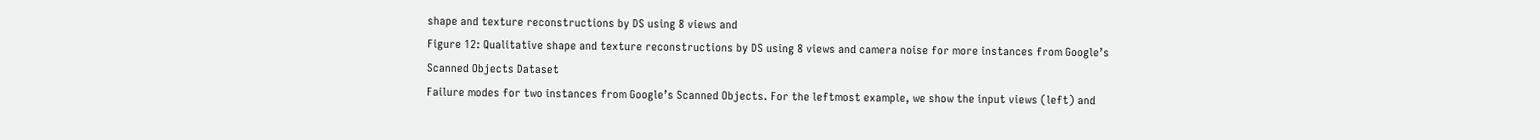shape and texture reconstructions by DS using 8 views and
Figure 12: Qualitative shape and texture reconstructions by DS using 8 views and camera noise for more instances from Google’s Scanned Objects Dataset
Failure modes for two instances from Google’s Scanned Objects. For the leftmost example, we show the input views (left) and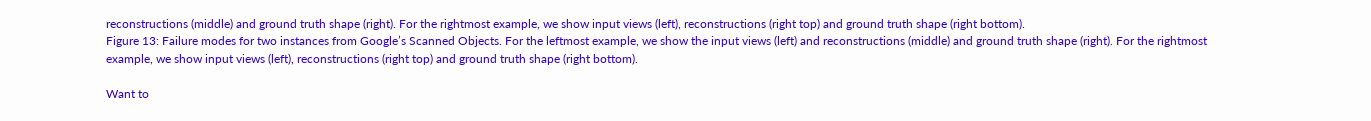reconstructions (middle) and ground truth shape (right). For the rightmost example, we show input views (left), reconstructions (right top) and ground truth shape (right bottom).
Figure 13: Failure modes for two instances from Google’s Scanned Objects. For the leftmost example, we show the input views (left) and reconstructions (middle) and ground truth shape (right). For the rightmost example, we show input views (left), reconstructions (right top) and ground truth shape (right bottom).

Want to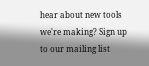hear about new tools we're making? Sign up to our mailing list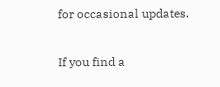for occasional updates.

If you find a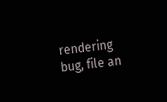rendering bug, file an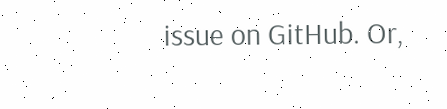issue on GitHub. Or,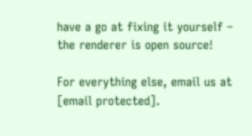have a go at fixing it yourself – the renderer is open source!

For everything else, email us at [email protected].